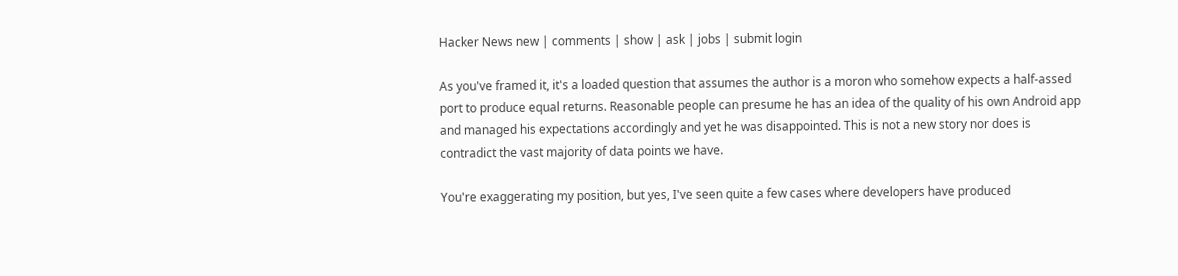Hacker News new | comments | show | ask | jobs | submit login

As you've framed it, it's a loaded question that assumes the author is a moron who somehow expects a half-assed port to produce equal returns. Reasonable people can presume he has an idea of the quality of his own Android app and managed his expectations accordingly and yet he was disappointed. This is not a new story nor does is contradict the vast majority of data points we have.

You're exaggerating my position, but yes, I've seen quite a few cases where developers have produced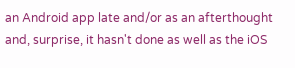an Android app late and/or as an afterthought and, surprise, it hasn't done as well as the iOS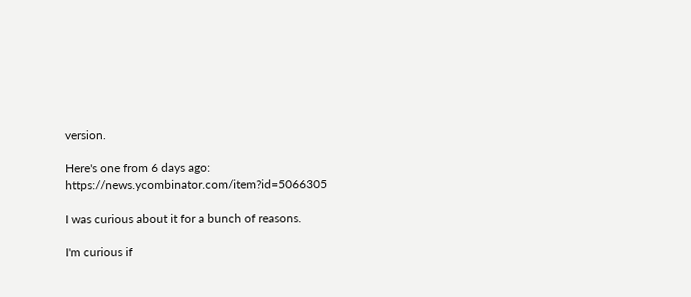version.

Here's one from 6 days ago: https://news.ycombinator.com/item?id=5066305

I was curious about it for a bunch of reasons.

I'm curious if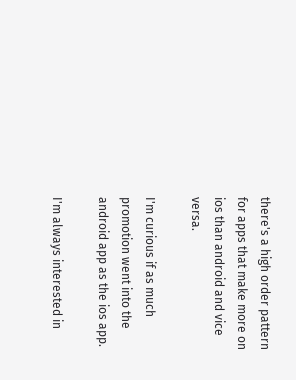there's a high order pattern for apps that make more on ios than android and vice versa.

I'm curious if as much promotion went into the android app as the ios app.

I'm always interested in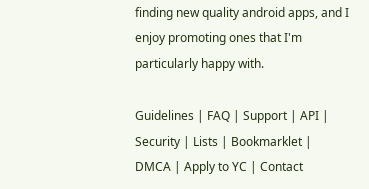finding new quality android apps, and I enjoy promoting ones that I'm particularly happy with.

Guidelines | FAQ | Support | API | Security | Lists | Bookmarklet | DMCA | Apply to YC | Contact